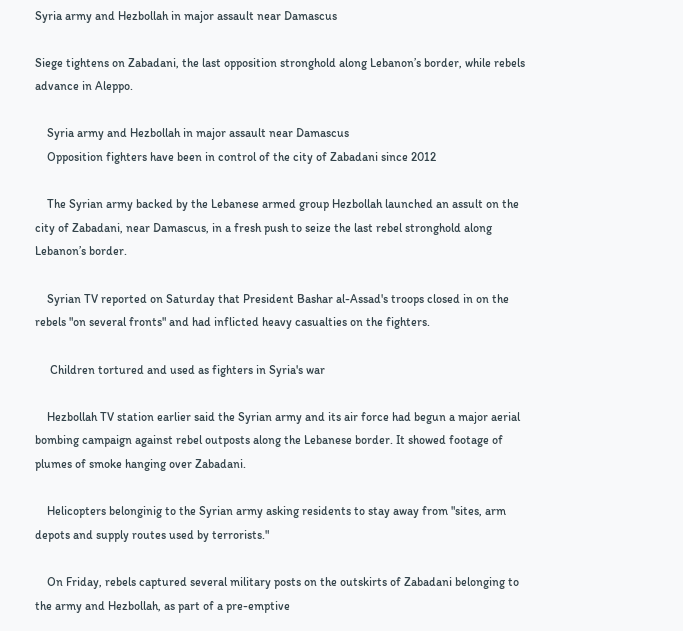Syria army and Hezbollah in major assault near Damascus

Siege tightens on Zabadani, the last opposition stronghold along Lebanon’s border, while rebels advance in Aleppo.

    Syria army and Hezbollah in major assault near Damascus
    Opposition fighters have been in control of the city of Zabadani since 2012

    The Syrian army backed by the Lebanese armed group Hezbollah launched an assult on the city of Zabadani, near Damascus, in a fresh push to seize the last rebel stronghold along Lebanon’s border.

    Syrian TV reported on Saturday that President Bashar al-Assad's troops closed in on the rebels "on several fronts" and had inflicted heavy casualties on the fighters.

     Children tortured and used as fighters in Syria's war

    Hezbollah TV station earlier said the Syrian army and its air force had begun a major aerial bombing campaign against rebel outposts along the Lebanese border. It showed footage of plumes of smoke hanging over Zabadani.

    Helicopters belonginig to the Syrian army asking residents to stay away from "sites, arm depots and supply routes used by terrorists."

    On Friday, rebels captured several military posts on the outskirts of Zabadani belonging to the army and Hezbollah, as part of a pre-emptive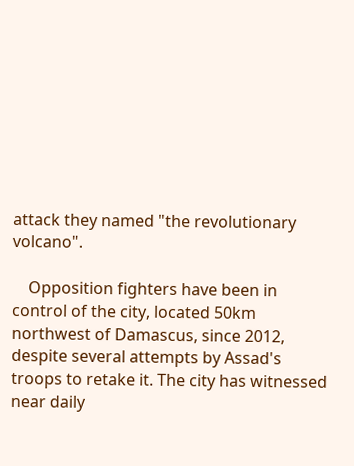attack they named "the revolutionary volcano".

    Opposition fighters have been in control of the city, located 50km northwest of Damascus, since 2012, despite several attempts by Assad's troops to retake it. The city has witnessed near daily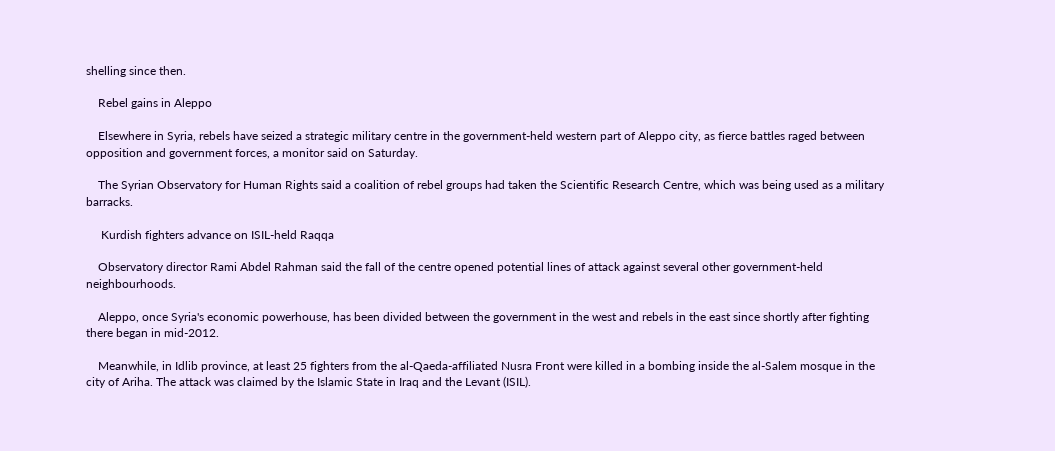shelling since then.

    Rebel gains in Aleppo

    Elsewhere in Syria, rebels have seized a strategic military centre in the government-held western part of Aleppo city, as fierce battles raged between opposition and government forces, a monitor said on Saturday.

    The Syrian Observatory for Human Rights said a coalition of rebel groups had taken the Scientific Research Centre, which was being used as a military barracks.

     Kurdish fighters advance on ISIL-held Raqqa

    Observatory director Rami Abdel Rahman said the fall of the centre opened potential lines of attack against several other government-held neighbourhoods.

    Aleppo, once Syria's economic powerhouse, has been divided between the government in the west and rebels in the east since shortly after fighting there began in mid-2012.

    Meanwhile, in Idlib province, at least 25 fighters from the al-Qaeda-affiliated Nusra Front were killed in a bombing inside the al-Salem mosque in the city of Ariha. The attack was claimed by the Islamic State in Iraq and the Levant (ISIL).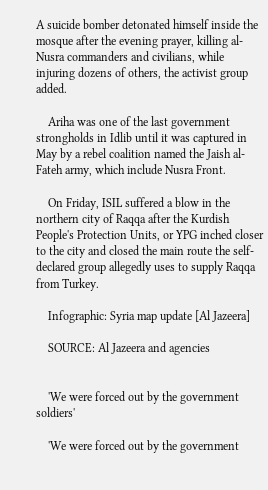A suicide bomber detonated himself inside the mosque after the evening prayer, killing al-Nusra commanders and civilians, while injuring dozens of others, the activist group added.

    Ariha was one of the last government strongholds in Idlib until it was captured in May by a rebel coalition named the Jaish al-Fateh army, which include Nusra Front.

    On Friday, ISIL suffered a blow in the northern city of Raqqa after the Kurdish People's Protection Units, or YPG inched closer to the city and closed the main route the self-declared group allegedly uses to supply Raqqa from Turkey.

    Infographic: Syria map update [Al Jazeera]

    SOURCE: Al Jazeera and agencies


    'We were forced out by the government soldiers'

    'We were forced out by the government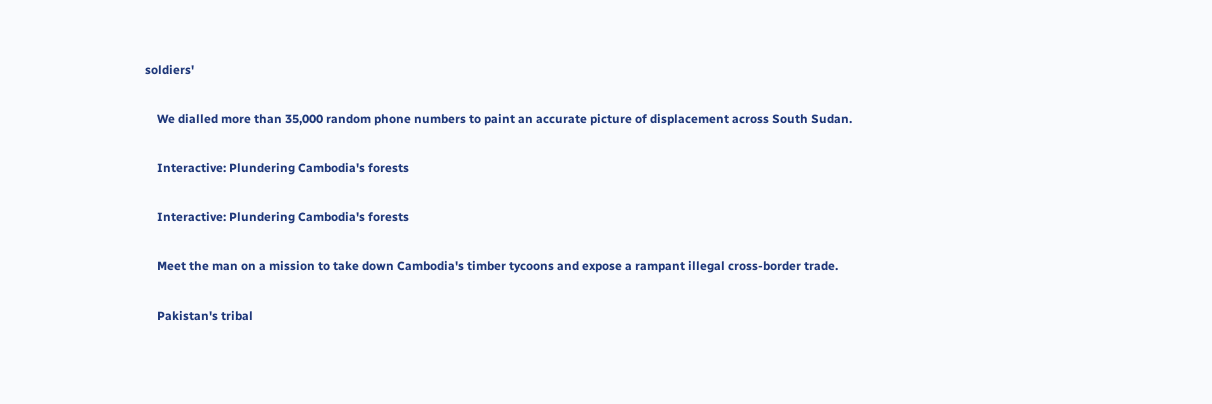soldiers'

    We dialled more than 35,000 random phone numbers to paint an accurate picture of displacement across South Sudan.

    Interactive: Plundering Cambodia's forests

    Interactive: Plundering Cambodia's forests

    Meet the man on a mission to take down Cambodia's timber tycoons and expose a rampant illegal cross-border trade.

    Pakistan's tribal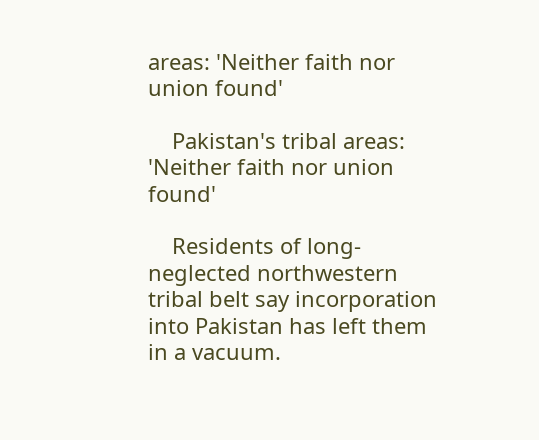areas: 'Neither faith nor union found'

    Pakistan's tribal areas: 'Neither faith nor union found'

    Residents of long-neglected northwestern tribal belt say incorporation into Pakistan has left them in a vacuum.